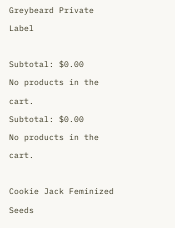Greybeard Private Label

Subtotal: $0.00
No products in the cart.
Subtotal: $0.00
No products in the cart.

Cookie Jack Feminized Seeds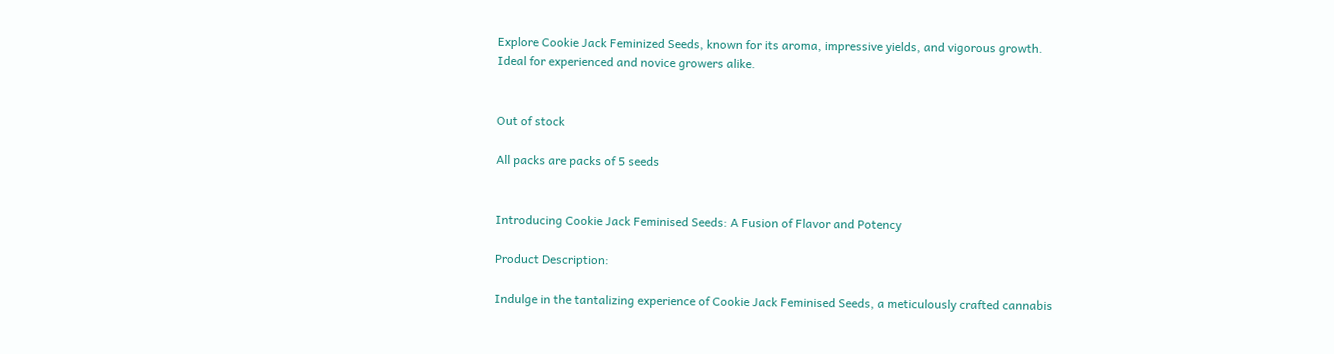Explore Cookie Jack Feminized Seeds, known for its aroma, impressive yields, and vigorous growth. Ideal for experienced and novice growers alike.


Out of stock

All packs are packs of 5 seeds


Introducing Cookie Jack Feminised Seeds: A Fusion of Flavor and Potency

Product Description:

Indulge in the tantalizing experience of Cookie Jack Feminised Seeds, a meticulously crafted cannabis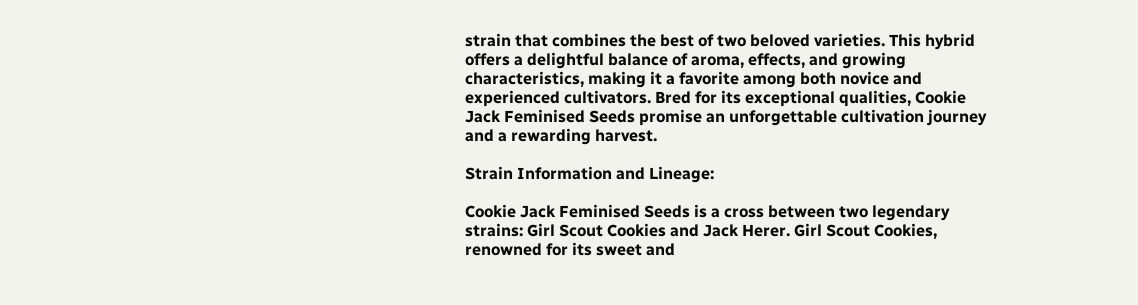strain that combines the best of two beloved varieties. This hybrid offers a delightful balance of aroma, effects, and growing characteristics, making it a favorite among both novice and experienced cultivators. Bred for its exceptional qualities, Cookie Jack Feminised Seeds promise an unforgettable cultivation journey and a rewarding harvest.

Strain Information and Lineage:

Cookie Jack Feminised Seeds is a cross between two legendary strains: Girl Scout Cookies and Jack Herer. Girl Scout Cookies, renowned for its sweet and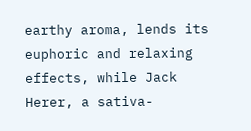earthy aroma, lends its euphoric and relaxing effects, while Jack Herer, a sativa-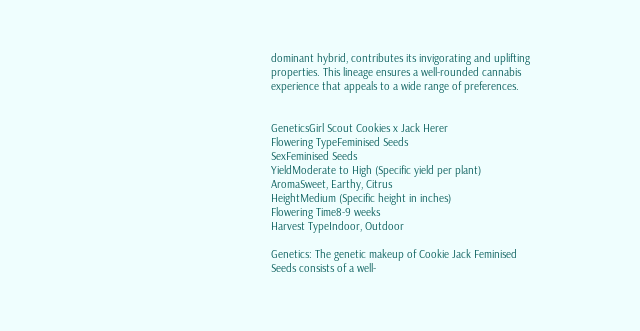dominant hybrid, contributes its invigorating and uplifting properties. This lineage ensures a well-rounded cannabis experience that appeals to a wide range of preferences.


GeneticsGirl Scout Cookies x Jack Herer
Flowering TypeFeminised Seeds
SexFeminised Seeds
YieldModerate to High (Specific yield per plant)
AromaSweet, Earthy, Citrus
HeightMedium (Specific height in inches)
Flowering Time8-9 weeks
Harvest TypeIndoor, Outdoor

Genetics: The genetic makeup of Cookie Jack Feminised Seeds consists of a well-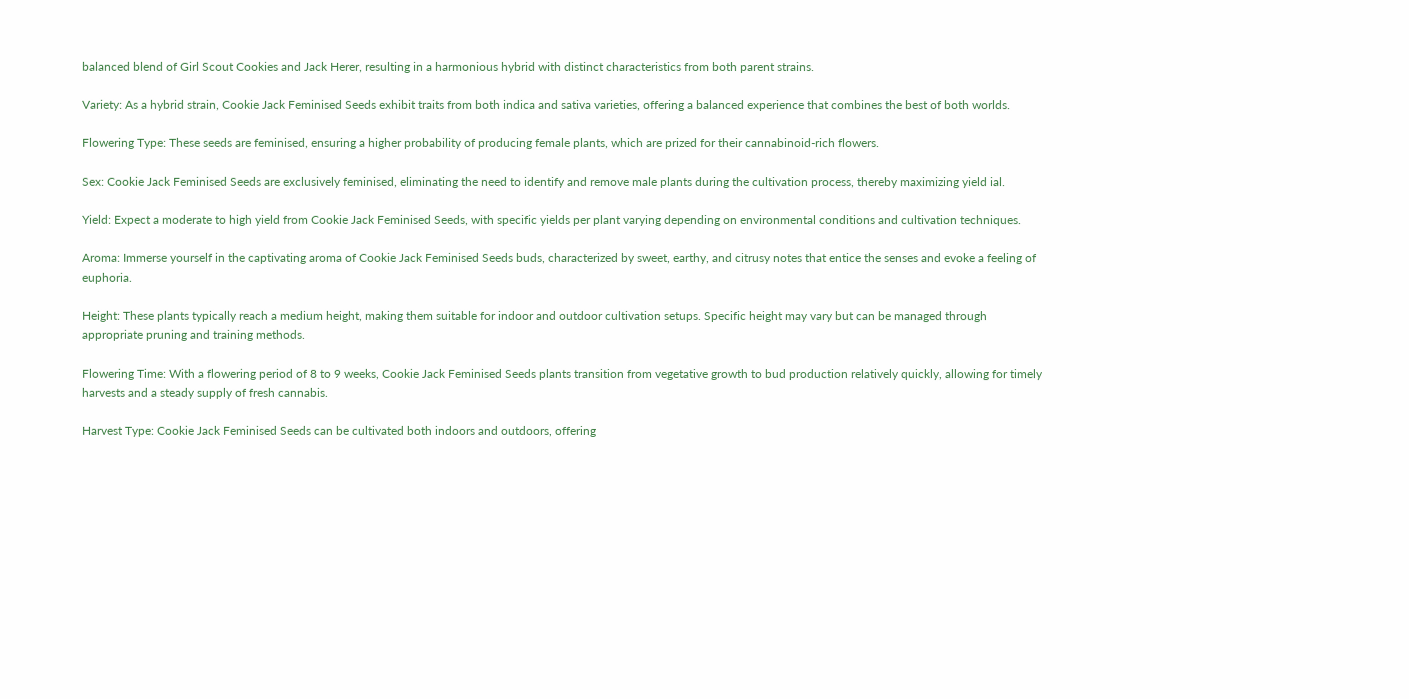balanced blend of Girl Scout Cookies and Jack Herer, resulting in a harmonious hybrid with distinct characteristics from both parent strains.

Variety: As a hybrid strain, Cookie Jack Feminised Seeds exhibit traits from both indica and sativa varieties, offering a balanced experience that combines the best of both worlds.

Flowering Type: These seeds are feminised, ensuring a higher probability of producing female plants, which are prized for their cannabinoid-rich flowers.

Sex: Cookie Jack Feminised Seeds are exclusively feminised, eliminating the need to identify and remove male plants during the cultivation process, thereby maximizing yield ial.

Yield: Expect a moderate to high yield from Cookie Jack Feminised Seeds, with specific yields per plant varying depending on environmental conditions and cultivation techniques.

Aroma: Immerse yourself in the captivating aroma of Cookie Jack Feminised Seeds buds, characterized by sweet, earthy, and citrusy notes that entice the senses and evoke a feeling of euphoria.

Height: These plants typically reach a medium height, making them suitable for indoor and outdoor cultivation setups. Specific height may vary but can be managed through appropriate pruning and training methods.

Flowering Time: With a flowering period of 8 to 9 weeks, Cookie Jack Feminised Seeds plants transition from vegetative growth to bud production relatively quickly, allowing for timely harvests and a steady supply of fresh cannabis.

Harvest Type: Cookie Jack Feminised Seeds can be cultivated both indoors and outdoors, offering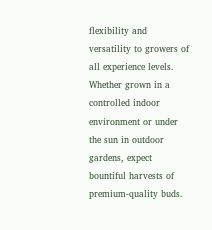flexibility and versatility to growers of all experience levels. Whether grown in a controlled indoor environment or under the sun in outdoor gardens, expect bountiful harvests of premium-quality buds.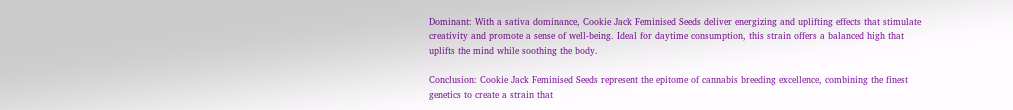Dominant: With a sativa dominance, Cookie Jack Feminised Seeds deliver energizing and uplifting effects that stimulate creativity and promote a sense of well-being. Ideal for daytime consumption, this strain offers a balanced high that uplifts the mind while soothing the body.

Conclusion: Cookie Jack Feminised Seeds represent the epitome of cannabis breeding excellence, combining the finest genetics to create a strain that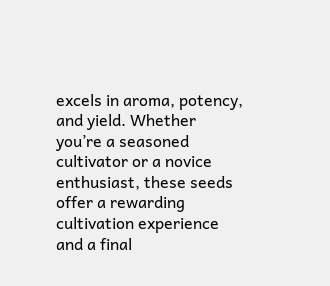excels in aroma, potency, and yield. Whether you’re a seasoned cultivator or a novice enthusiast, these seeds offer a rewarding cultivation experience and a final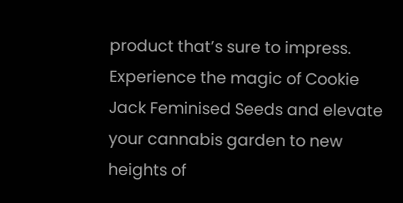product that’s sure to impress. Experience the magic of Cookie Jack Feminised Seeds and elevate your cannabis garden to new heights of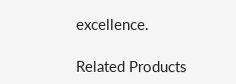excellence.

Related Products